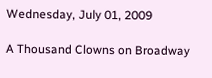Wednesday, July 01, 2009

A Thousand Clowns on Broadway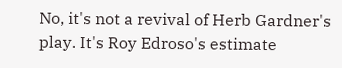No, it's not a revival of Herb Gardner's play. It's Roy Edroso's estimate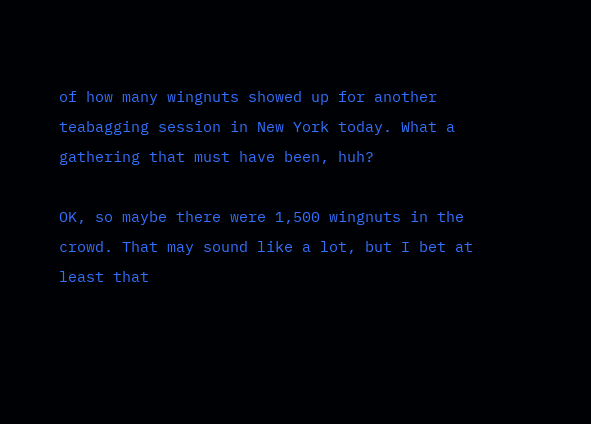of how many wingnuts showed up for another teabagging session in New York today. What a gathering that must have been, huh?

OK, so maybe there were 1,500 wingnuts in the crowd. That may sound like a lot, but I bet at least that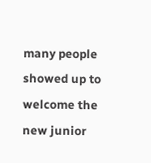many people showed up to welcome the new junior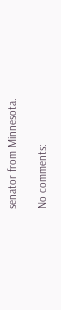senator from Minnesota.

No comments: